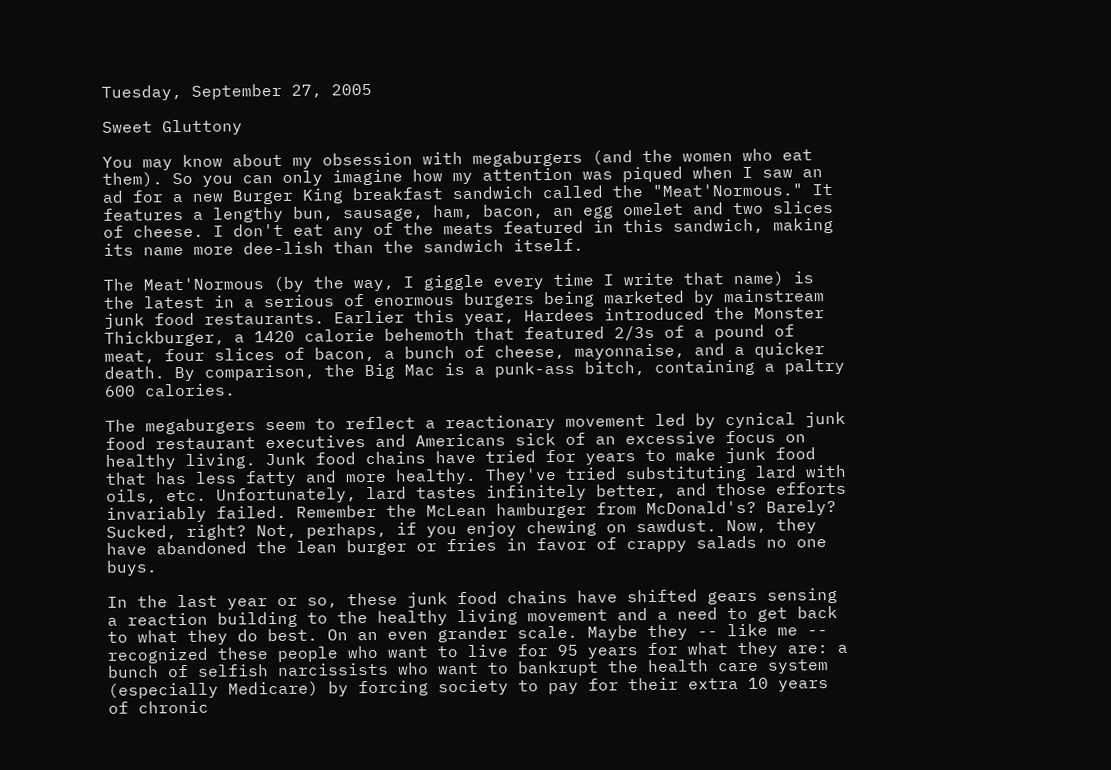Tuesday, September 27, 2005

Sweet Gluttony

You may know about my obsession with megaburgers (and the women who eat them). So you can only imagine how my attention was piqued when I saw an ad for a new Burger King breakfast sandwich called the "Meat'Normous." It features a lengthy bun, sausage, ham, bacon, an egg omelet and two slices of cheese. I don't eat any of the meats featured in this sandwich, making its name more dee-lish than the sandwich itself.

The Meat'Normous (by the way, I giggle every time I write that name) is the latest in a serious of enormous burgers being marketed by mainstream junk food restaurants. Earlier this year, Hardees introduced the Monster Thickburger, a 1420 calorie behemoth that featured 2/3s of a pound of meat, four slices of bacon, a bunch of cheese, mayonnaise, and a quicker death. By comparison, the Big Mac is a punk-ass bitch, containing a paltry 600 calories.

The megaburgers seem to reflect a reactionary movement led by cynical junk food restaurant executives and Americans sick of an excessive focus on healthy living. Junk food chains have tried for years to make junk food that has less fatty and more healthy. They've tried substituting lard with oils, etc. Unfortunately, lard tastes infinitely better, and those efforts invariably failed. Remember the McLean hamburger from McDonald's? Barely? Sucked, right? Not, perhaps, if you enjoy chewing on sawdust. Now, they have abandoned the lean burger or fries in favor of crappy salads no one buys.

In the last year or so, these junk food chains have shifted gears sensing a reaction building to the healthy living movement and a need to get back to what they do best. On an even grander scale. Maybe they -- like me -- recognized these people who want to live for 95 years for what they are: a bunch of selfish narcissists who want to bankrupt the health care system (especially Medicare) by forcing society to pay for their extra 10 years of chronic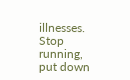illnesses. Stop running, put down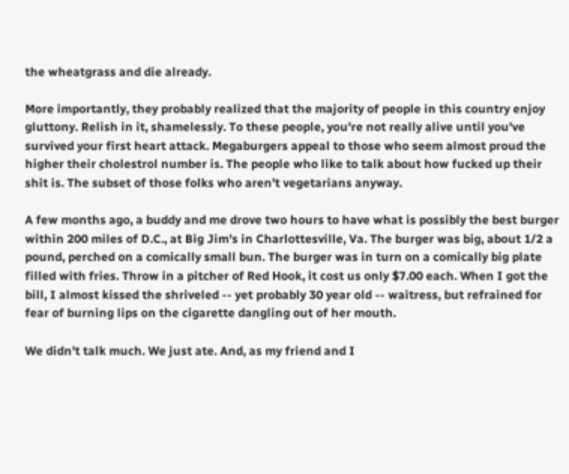the wheatgrass and die already.

More importantly, they probably realized that the majority of people in this country enjoy gluttony. Relish in it, shamelessly. To these people, you're not really alive until you've survived your first heart attack. Megaburgers appeal to those who seem almost proud the higher their cholestrol number is. The people who like to talk about how fucked up their shit is. The subset of those folks who aren't vegetarians anyway.

A few months ago, a buddy and me drove two hours to have what is possibly the best burger within 200 miles of D.C., at Big Jim's in Charlottesville, Va. The burger was big, about 1/2 a pound, perched on a comically small bun. The burger was in turn on a comically big plate filled with fries. Throw in a pitcher of Red Hook, it cost us only $7.00 each. When I got the bill, I almost kissed the shriveled -- yet probably 30 year old -- waitress, but refrained for fear of burning lips on the cigarette dangling out of her mouth.

We didn't talk much. We just ate. And, as my friend and I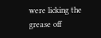were licking the grease off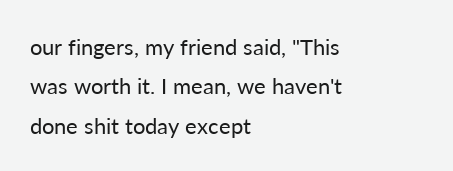our fingers, my friend said, "This was worth it. I mean, we haven't done shit today except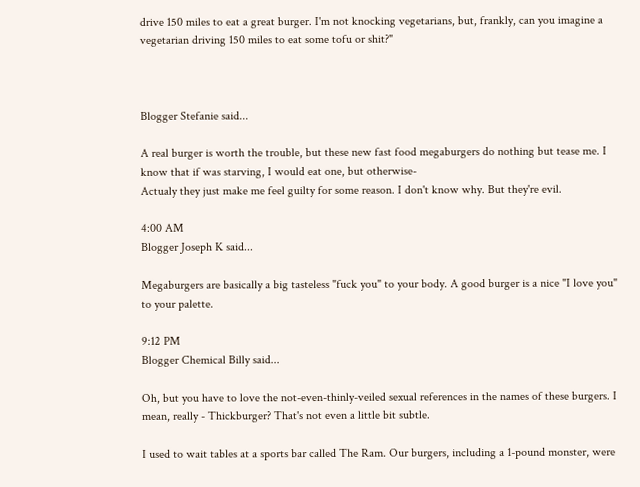drive 150 miles to eat a great burger. I'm not knocking vegetarians, but, frankly, can you imagine a vegetarian driving 150 miles to eat some tofu or shit?"



Blogger Stefanie said...

A real burger is worth the trouble, but these new fast food megaburgers do nothing but tease me. I know that if was starving, I would eat one, but otherwise-
Actualy they just make me feel guilty for some reason. I don't know why. But they're evil.

4:00 AM
Blogger Joseph K said...

Megaburgers are basically a big tasteless "fuck you" to your body. A good burger is a nice "I love you" to your palette.

9:12 PM
Blogger Chemical Billy said...

Oh, but you have to love the not-even-thinly-veiled sexual references in the names of these burgers. I mean, really - Thickburger? That's not even a little bit subtle.

I used to wait tables at a sports bar called The Ram. Our burgers, including a 1-pound monster, were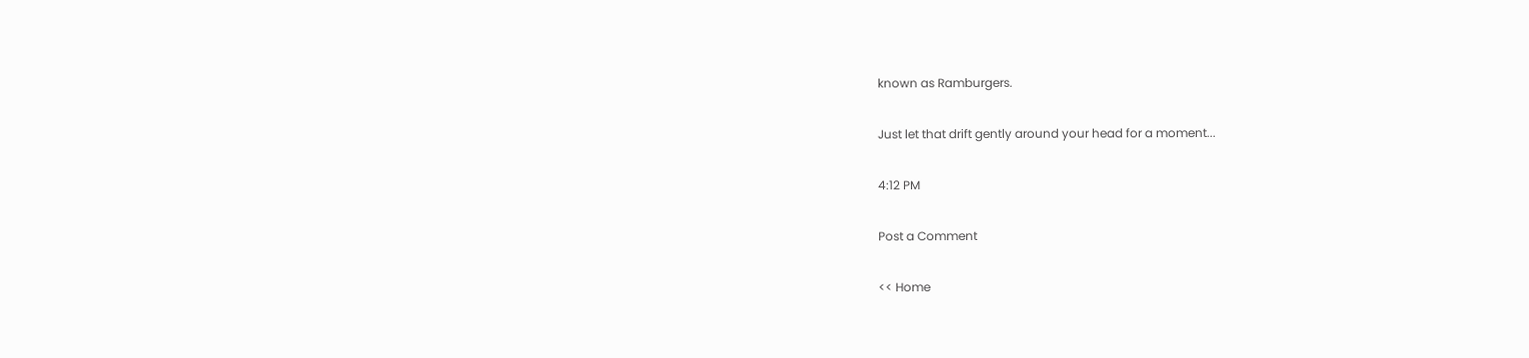known as Ramburgers.

Just let that drift gently around your head for a moment...

4:12 PM

Post a Comment

<< Home